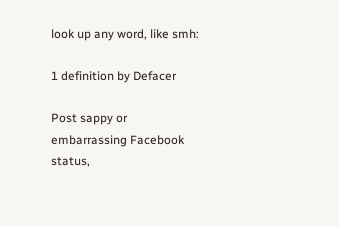look up any word, like smh:

1 definition by Defacer

Post sappy or embarrassing Facebook status,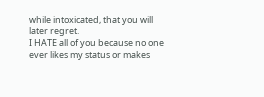while intoxicated, that you will later regret.
I HATE all of you because no one ever likes my status or makes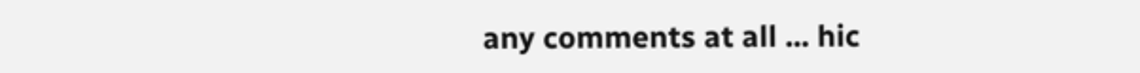any comments at all ... hic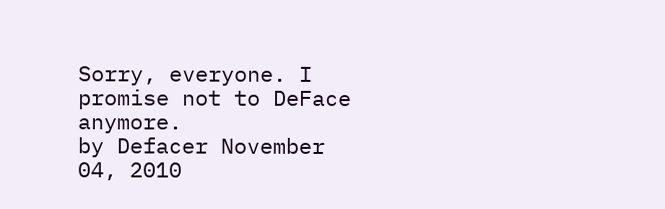Sorry, everyone. I promise not to DeFace anymore.
by Defacer November 04, 2010